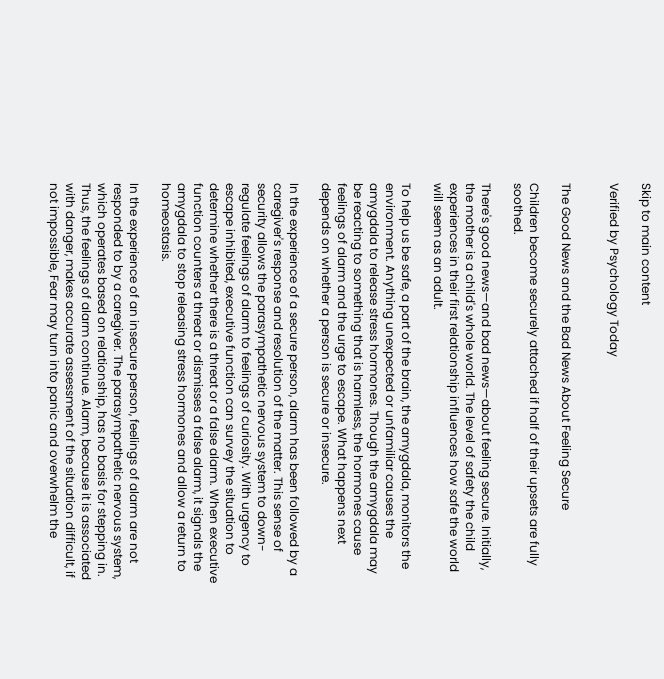Skip to main content

Verified by Psychology Today


The Good News and the Bad News About Feeling Secure

Children become securely attached if half of their upsets are fully soothed.

There's good news—and bad news—about feeling secure. Initially, the mother is a child's whole world. The level of safety the child experiences in their first relationship influences how safe the world will seem as an adult.

To help us be safe, a part of the brain, the amygdala, monitors the environment. Anything unexpected or unfamiliar causes the amygdala to release stress hormones. Though the amygdala may be reacting to something that is harmless, the hormones cause feelings of alarm and the urge to escape. What happens next depends on whether a person is secure or insecure.

In the experience of a secure person, alarm has been followed by a caregiver's response and resolution of the matter. This sense of security allows the parasympathetic nervous system to down-regulate feelings of alarm to feelings of curiosity. With urgency to escape inhibited, executive function can survey the situation to determine whether there is a threat or a false alarm. When executive function counters a threat or dismisses a false alarm, it signals the amygdala to stop releasing stress hormones and allow a return to homeostasis.

In the experience of an insecure person, feelings of alarm are not responded to by a caregiver. The parasympathetic nervous system, which operates based on relationship, has no basis for stepping in. Thus, the feelings of alarm continue. Alarm, because it is associated with danger, makes accurate assessment of the situation difficult, if not impossible, Fear may turn into panic and overwhelm the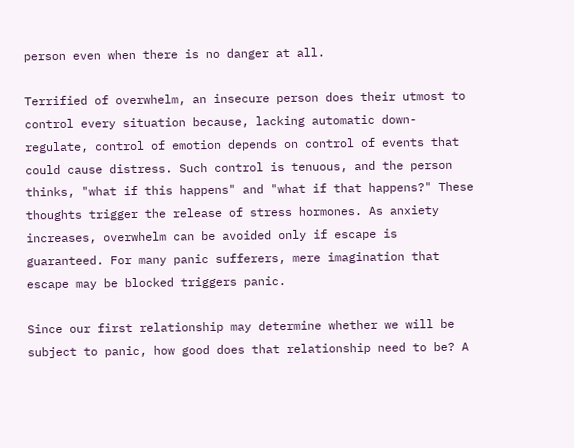person even when there is no danger at all.

Terrified of overwhelm, an insecure person does their utmost to control every situation because, lacking automatic down-regulate, control of emotion depends on control of events that could cause distress. Such control is tenuous, and the person thinks, "what if this happens" and "what if that happens?" These thoughts trigger the release of stress hormones. As anxiety increases, overwhelm can be avoided only if escape is guaranteed. For many panic sufferers, mere imagination that escape may be blocked triggers panic.

Since our first relationship may determine whether we will be subject to panic, how good does that relationship need to be? A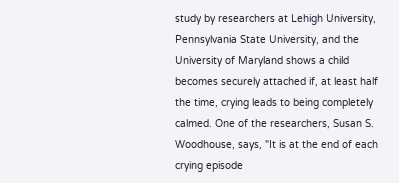study by researchers at Lehigh University, Pennsylvania State University, and the University of Maryland shows a child becomes securely attached if, at least half the time, crying leads to being completely calmed. One of the researchers, Susan S. Woodhouse, says, "It is at the end of each crying episode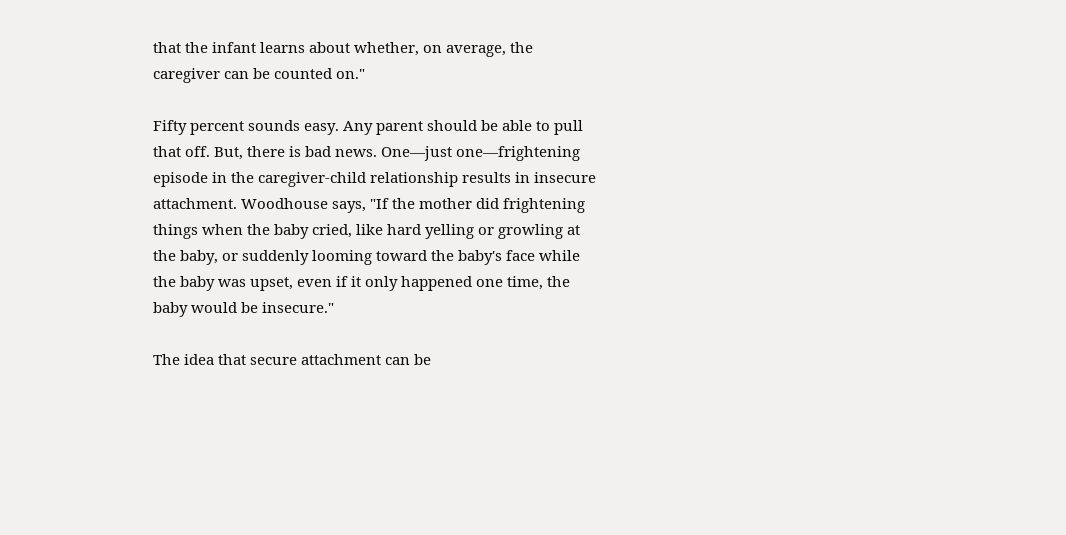that the infant learns about whether, on average, the caregiver can be counted on."

Fifty percent sounds easy. Any parent should be able to pull that off. But, there is bad news. One—just one—frightening episode in the caregiver-child relationship results in insecure attachment. Woodhouse says, "If the mother did frightening things when the baby cried, like hard yelling or growling at the baby, or suddenly looming toward the baby's face while the baby was upset, even if it only happened one time, the baby would be insecure."

The idea that secure attachment can be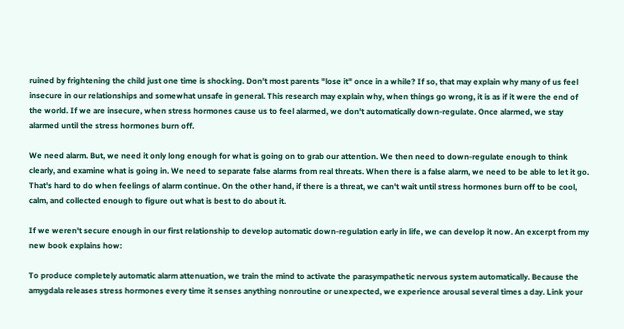ruined by frightening the child just one time is shocking. Don't most parents "lose it" once in a while? If so, that may explain why many of us feel insecure in our relationships and somewhat unsafe in general. This research may explain why, when things go wrong, it is as if it were the end of the world. If we are insecure, when stress hormones cause us to feel alarmed, we don't automatically down-regulate. Once alarmed, we stay alarmed until the stress hormones burn off.

We need alarm. But, we need it only long enough for what is going on to grab our attention. We then need to down-regulate enough to think clearly, and examine what is going in. We need to separate false alarms from real threats. When there is a false alarm, we need to be able to let it go. That's hard to do when feelings of alarm continue. On the other hand, if there is a threat, we can't wait until stress hormones burn off to be cool, calm, and collected enough to figure out what is best to do about it.

If we weren't secure enough in our first relationship to develop automatic down-regulation early in life, we can develop it now. An excerpt from my new book explains how:

To produce completely automatic alarm attenuation, we train the mind to activate the parasympathetic nervous system automatically. Because the amygdala releases stress hormones every time it senses anything nonroutine or unexpected, we experience arousal several times a day. Link your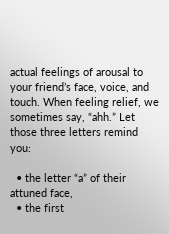actual feelings of arousal to your friend’s face, voice, and touch. When feeling relief, we sometimes say, “ahh.” Let those three letters remind you:

  • the letter “a” of their attuned face,
  • the first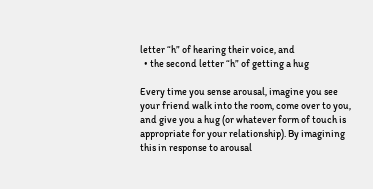letter “h” of hearing their voice, and
  • the second letter “h” of getting a hug

Every time you sense arousal, imagine you see your friend walk into the room, come over to you, and give you a hug (or whatever form of touch is appropriate for your relationship). By imagining this in response to arousal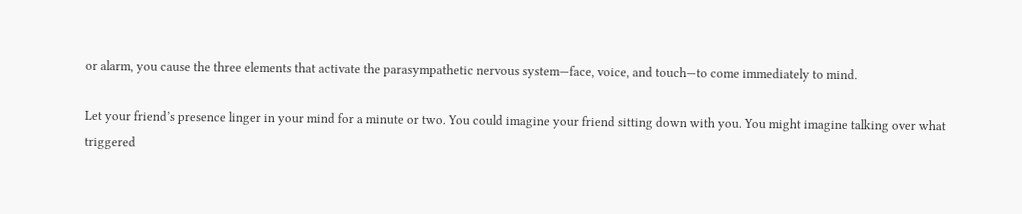or alarm, you cause the three elements that activate the parasympathetic nervous system—face, voice, and touch—to come immediately to mind.

Let your friend’s presence linger in your mind for a minute or two. You could imagine your friend sitting down with you. You might imagine talking over what triggered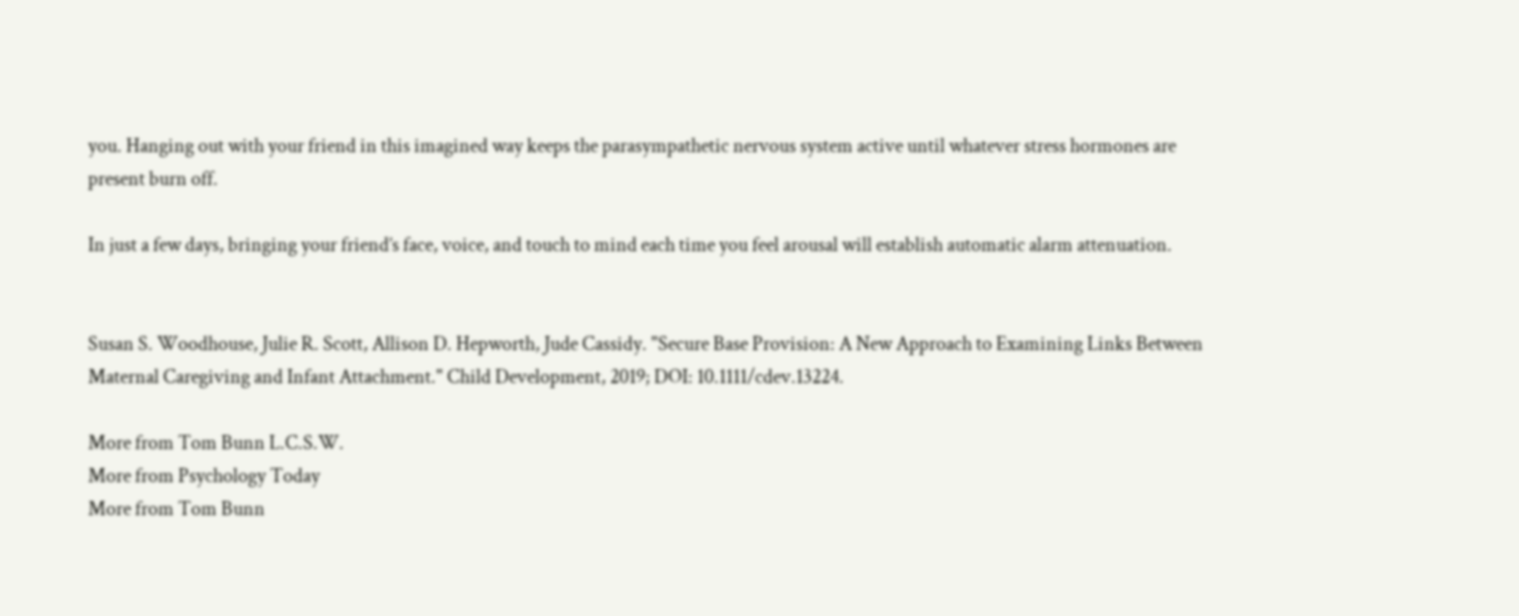you. Hanging out with your friend in this imagined way keeps the parasympathetic nervous system active until whatever stress hormones are present burn off.

In just a few days, bringing your friend’s face, voice, and touch to mind each time you feel arousal will establish automatic alarm attenuation.


Susan S. Woodhouse, Julie R. Scott, Allison D. Hepworth, Jude Cassidy. "Secure Base Provision: A New Approach to Examining Links Between Maternal Caregiving and Infant Attachment." Child Development, 2019; DOI: 10.1111/cdev.13224.

More from Tom Bunn L.C.S.W.
More from Psychology Today
More from Tom Bunn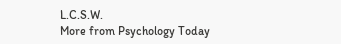L.C.S.W.
More from Psychology Today